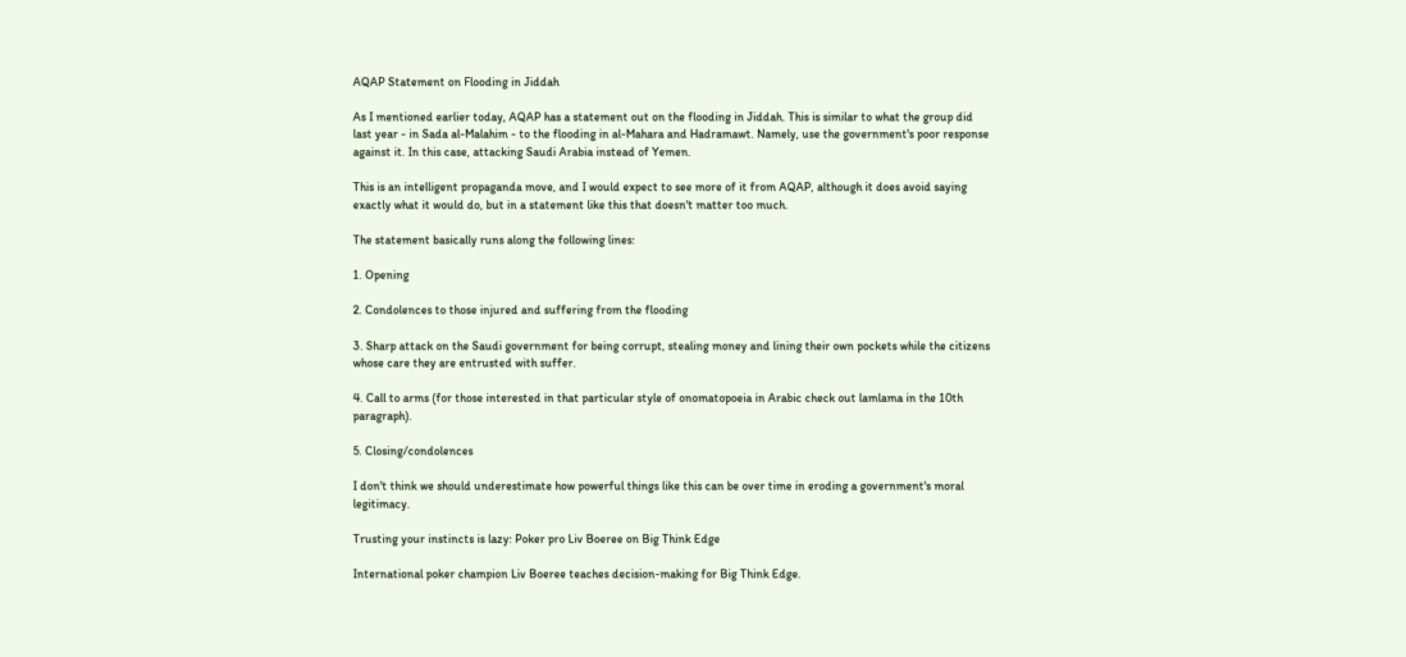AQAP Statement on Flooding in Jiddah

As I mentioned earlier today, AQAP has a statement out on the flooding in Jiddah. This is similar to what the group did last year - in Sada al-Malahim - to the flooding in al-Mahara and Hadramawt. Namely, use the government's poor response against it. In this case, attacking Saudi Arabia instead of Yemen.

This is an intelligent propaganda move, and I would expect to see more of it from AQAP, although it does avoid saying exactly what it would do, but in a statement like this that doesn't matter too much.

The statement basically runs along the following lines:

1. Opening

2. Condolences to those injured and suffering from the flooding

3. Sharp attack on the Saudi government for being corrupt, stealing money and lining their own pockets while the citizens whose care they are entrusted with suffer.

4. Call to arms (for those interested in that particular style of onomatopoeia in Arabic check out lamlama in the 10th paragraph).

5. Closing/condolences

I don't think we should underestimate how powerful things like this can be over time in eroding a government's moral legitimacy.

Trusting your instincts is lazy: Poker pro Liv Boeree on Big Think Edge

International poker champion Liv Boeree teaches decision-making for Big Think Edge.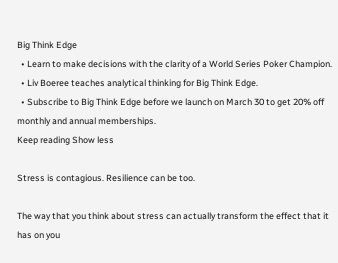Big Think Edge
  • Learn to make decisions with the clarity of a World Series Poker Champion.
  • Liv Boeree teaches analytical thinking for Big Think Edge.
  • Subscribe to Big Think Edge before we launch on March 30 to get 20% off monthly and annual memberships.
Keep reading Show less

Stress is contagious. Resilience can be too.

The way that you think about stress can actually transform the effect that it has on you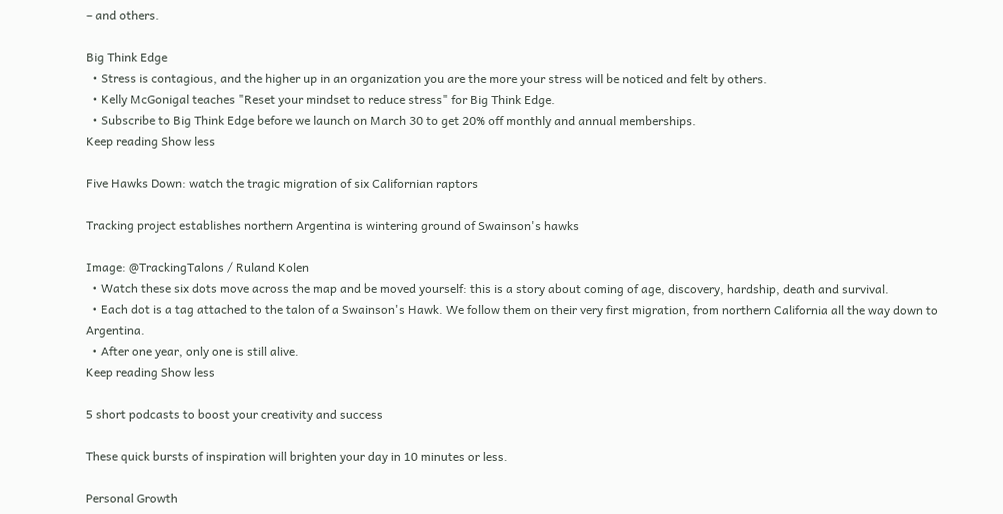– and others.

Big Think Edge
  • Stress is contagious, and the higher up in an organization you are the more your stress will be noticed and felt by others.
  • Kelly McGonigal teaches "Reset your mindset to reduce stress" for Big Think Edge.
  • Subscribe to Big Think Edge before we launch on March 30 to get 20% off monthly and annual memberships.
Keep reading Show less

Five Hawks Down: watch the tragic migration of six Californian raptors

Tracking project establishes northern Argentina is wintering ground of Swainson's hawks

Image: @TrackingTalons / Ruland Kolen
  • Watch these six dots move across the map and be moved yourself: this is a story about coming of age, discovery, hardship, death and survival.
  • Each dot is a tag attached to the talon of a Swainson's Hawk. We follow them on their very first migration, from northern California all the way down to Argentina.
  • After one year, only one is still alive.
Keep reading Show less

5 short podcasts to boost your creativity and success

These quick bursts of inspiration will brighten your day in 10 minutes or less.

Personal Growth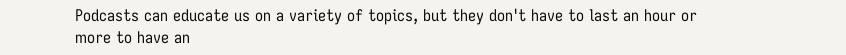Podcasts can educate us on a variety of topics, but they don't have to last an hour or more to have an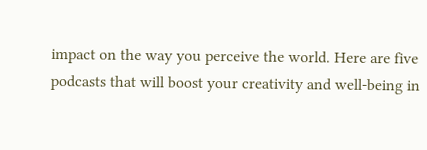impact on the way you perceive the world. Here are five podcasts that will boost your creativity and well-being in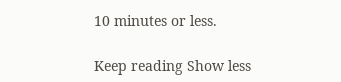10 minutes or less.

Keep reading Show less